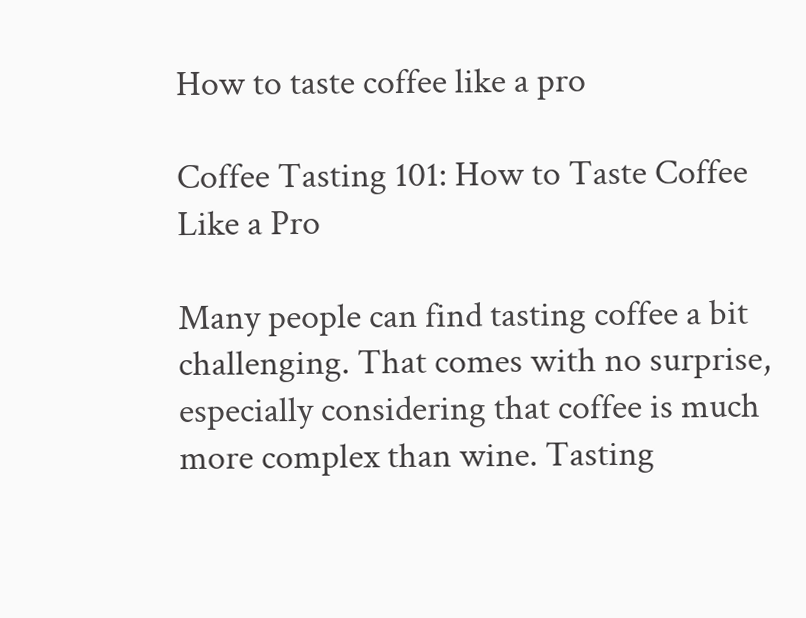How to taste coffee like a pro

Coffee Tasting 101: How to Taste Coffee Like a Pro

Many people can find tasting coffee a bit challenging. That comes with no surprise, especially considering that coffee is much more complex than wine. Tasting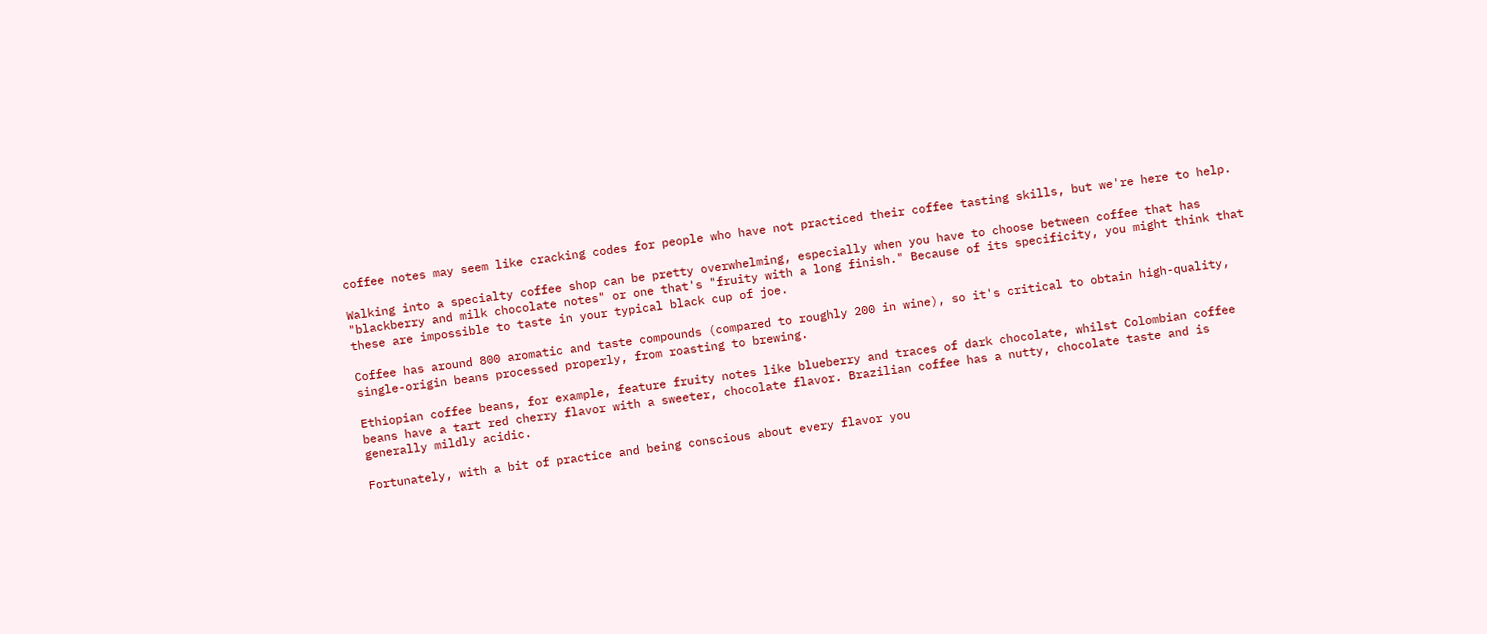coffee notes may seem like cracking codes for people who have not practiced their coffee tasting skills, but we're here to help.

Walking into a specialty coffee shop can be pretty overwhelming, especially when you have to choose between coffee that has "blackberry and milk chocolate notes" or one that's "fruity with a long finish." Because of its specificity, you might think that these are impossible to taste in your typical black cup of joe.

Coffee has around 800 aromatic and taste compounds (compared to roughly 200 in wine), so it's critical to obtain high-quality, single-origin beans processed properly, from roasting to brewing.

Ethiopian coffee beans, for example, feature fruity notes like blueberry and traces of dark chocolate, whilst Colombian coffee beans have a tart red cherry flavor with a sweeter, chocolate flavor. Brazilian coffee has a nutty, chocolate taste and is generally mildly acidic.

Fortunately, with a bit of practice and being conscious about every flavor you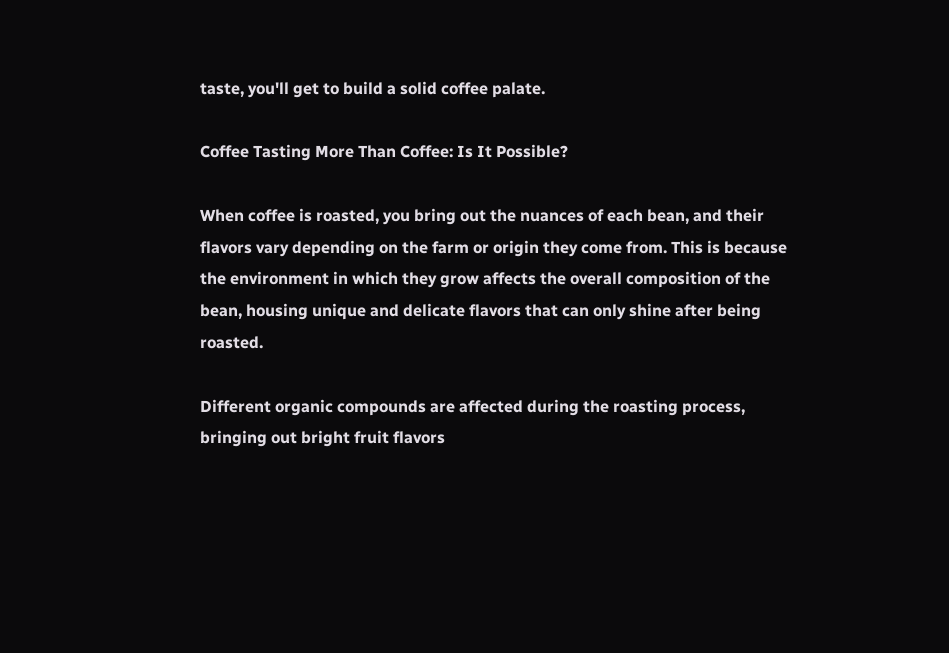taste, you'll get to build a solid coffee palate.

Coffee Tasting More Than Coffee: Is It Possible?

When coffee is roasted, you bring out the nuances of each bean, and their flavors vary depending on the farm or origin they come from. This is because the environment in which they grow affects the overall composition of the bean, housing unique and delicate flavors that can only shine after being roasted.

Different organic compounds are affected during the roasting process, bringing out bright fruit flavors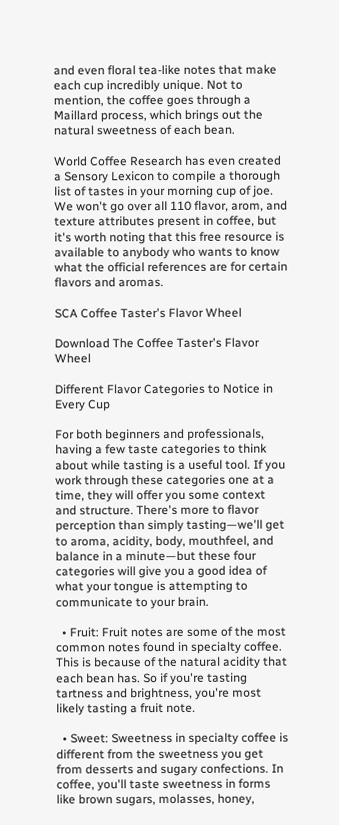and even floral tea-like notes that make each cup incredibly unique. Not to mention, the coffee goes through a Maillard process, which brings out the natural sweetness of each bean.

World Coffee Research has even created a Sensory Lexicon to compile a thorough list of tastes in your morning cup of joe. We won't go over all 110 flavor, arom, and texture attributes present in coffee, but it's worth noting that this free resource is available to anybody who wants to know what the official references are for certain flavors and aromas.

SCA Coffee Taster's Flavor Wheel

Download The Coffee Taster's Flavor Wheel

Different Flavor Categories to Notice in Every Cup

For both beginners and professionals, having a few taste categories to think about while tasting is a useful tool. If you work through these categories one at a time, they will offer you some context and structure. There's more to flavor perception than simply tasting—we'll get to aroma, acidity, body, mouthfeel, and balance in a minute—but these four categories will give you a good idea of what your tongue is attempting to communicate to your brain.

  • Fruit: Fruit notes are some of the most common notes found in specialty coffee. This is because of the natural acidity that each bean has. So if you're tasting tartness and brightness, you're most likely tasting a fruit note.

  • Sweet: Sweetness in specialty coffee is different from the sweetness you get from desserts and sugary confections. In coffee, you'll taste sweetness in forms like brown sugars, molasses, honey,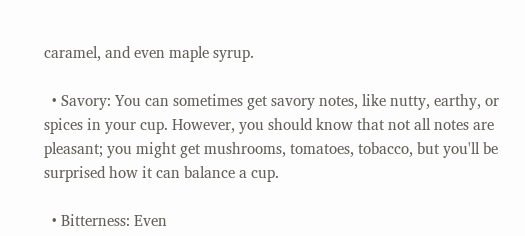caramel, and even maple syrup.

  • Savory: You can sometimes get savory notes, like nutty, earthy, or spices in your cup. However, you should know that not all notes are pleasant; you might get mushrooms, tomatoes, tobacco, but you'll be surprised how it can balance a cup.

  • Bitterness: Even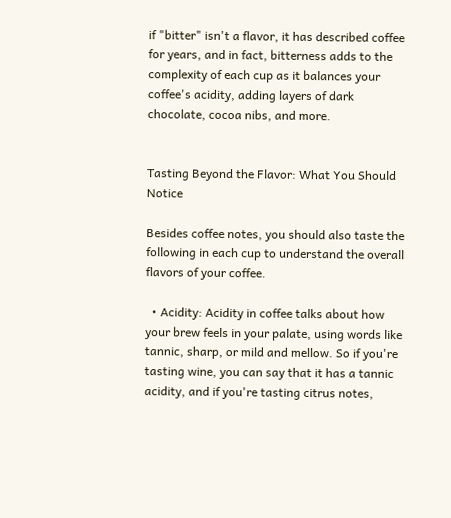if "bitter" isn't a flavor, it has described coffee for years, and in fact, bitterness adds to the complexity of each cup as it balances your coffee's acidity, adding layers of dark chocolate, cocoa nibs, and more.


Tasting Beyond the Flavor: What You Should Notice

Besides coffee notes, you should also taste the following in each cup to understand the overall flavors of your coffee.

  • Acidity: Acidity in coffee talks about how your brew feels in your palate, using words like tannic, sharp, or mild and mellow. So if you're tasting wine, you can say that it has a tannic acidity, and if you're tasting citrus notes,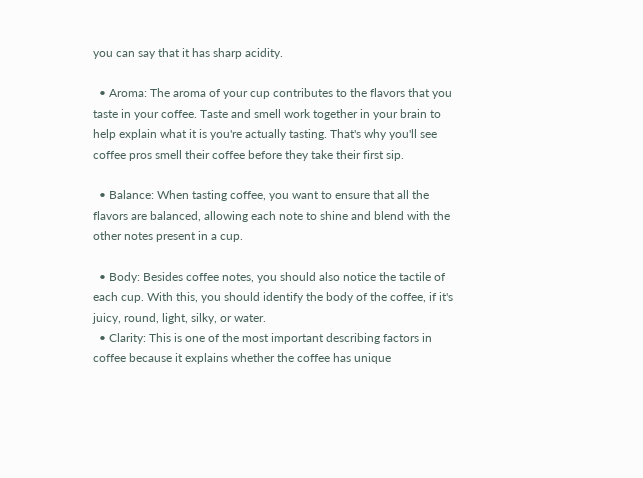you can say that it has sharp acidity.

  • Aroma: The aroma of your cup contributes to the flavors that you taste in your coffee. Taste and smell work together in your brain to help explain what it is you're actually tasting. That's why you'll see coffee pros smell their coffee before they take their first sip.

  • Balance: When tasting coffee, you want to ensure that all the flavors are balanced, allowing each note to shine and blend with the other notes present in a cup.

  • Body: Besides coffee notes, you should also notice the tactile of each cup. With this, you should identify the body of the coffee, if it's juicy, round, light, silky, or water.
  • Clarity: This is one of the most important describing factors in coffee because it explains whether the coffee has unique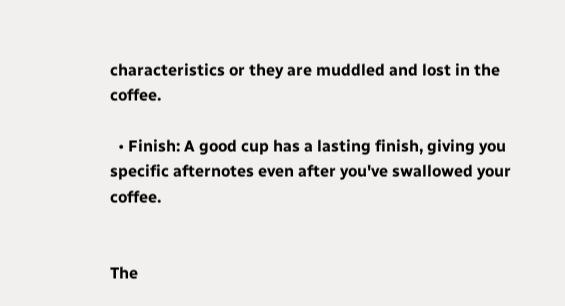characteristics or they are muddled and lost in the coffee.

  • Finish: A good cup has a lasting finish, giving you specific afternotes even after you've swallowed your coffee.


The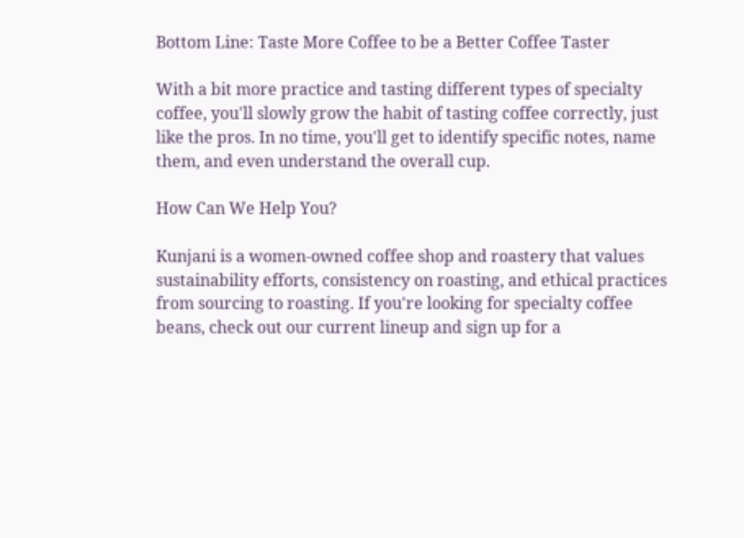Bottom Line: Taste More Coffee to be a Better Coffee Taster

With a bit more practice and tasting different types of specialty coffee, you'll slowly grow the habit of tasting coffee correctly, just like the pros. In no time, you'll get to identify specific notes, name them, and even understand the overall cup.

How Can We Help You?

Kunjani is a women-owned coffee shop and roastery that values sustainability efforts, consistency on roasting, and ethical practices from sourcing to roasting. If you're looking for specialty coffee beans, check out our current lineup and sign up for a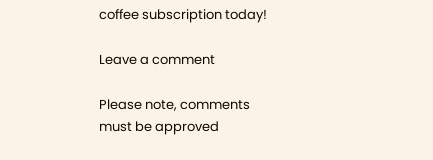coffee subscription today!

Leave a comment

Please note, comments must be approved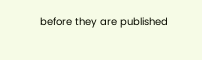before they are published